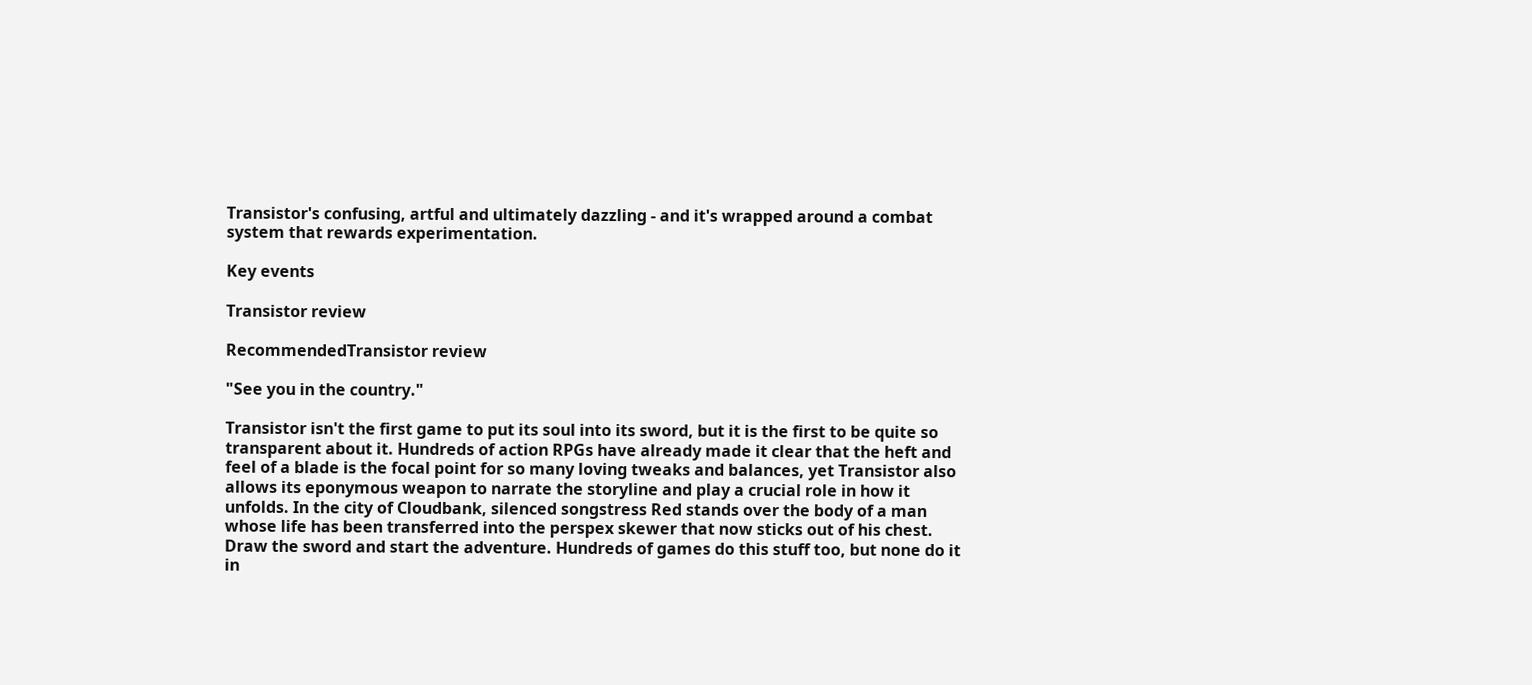Transistor's confusing, artful and ultimately dazzling - and it's wrapped around a combat system that rewards experimentation.

Key events

Transistor review

RecommendedTransistor review

"See you in the country."

Transistor isn't the first game to put its soul into its sword, but it is the first to be quite so transparent about it. Hundreds of action RPGs have already made it clear that the heft and feel of a blade is the focal point for so many loving tweaks and balances, yet Transistor also allows its eponymous weapon to narrate the storyline and play a crucial role in how it unfolds. In the city of Cloudbank, silenced songstress Red stands over the body of a man whose life has been transferred into the perspex skewer that now sticks out of his chest. Draw the sword and start the adventure. Hundreds of games do this stuff too, but none do it in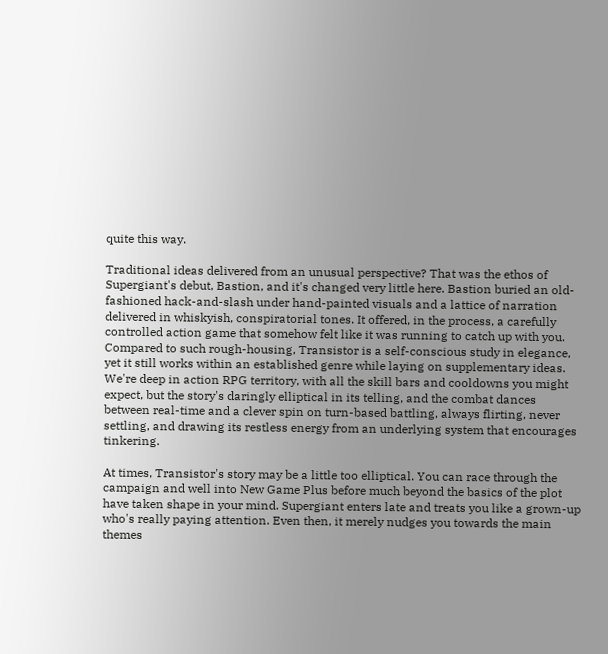quite this way.

Traditional ideas delivered from an unusual perspective? That was the ethos of Supergiant's debut, Bastion, and it's changed very little here. Bastion buried an old-fashioned hack-and-slash under hand-painted visuals and a lattice of narration delivered in whiskyish, conspiratorial tones. It offered, in the process, a carefully controlled action game that somehow felt like it was running to catch up with you. Compared to such rough-housing, Transistor is a self-conscious study in elegance, yet it still works within an established genre while laying on supplementary ideas. We're deep in action RPG territory, with all the skill bars and cooldowns you might expect, but the story's daringly elliptical in its telling, and the combat dances between real-time and a clever spin on turn-based battling, always flirting, never settling, and drawing its restless energy from an underlying system that encourages tinkering.

At times, Transistor's story may be a little too elliptical. You can race through the campaign and well into New Game Plus before much beyond the basics of the plot have taken shape in your mind. Supergiant enters late and treats you like a grown-up who's really paying attention. Even then, it merely nudges you towards the main themes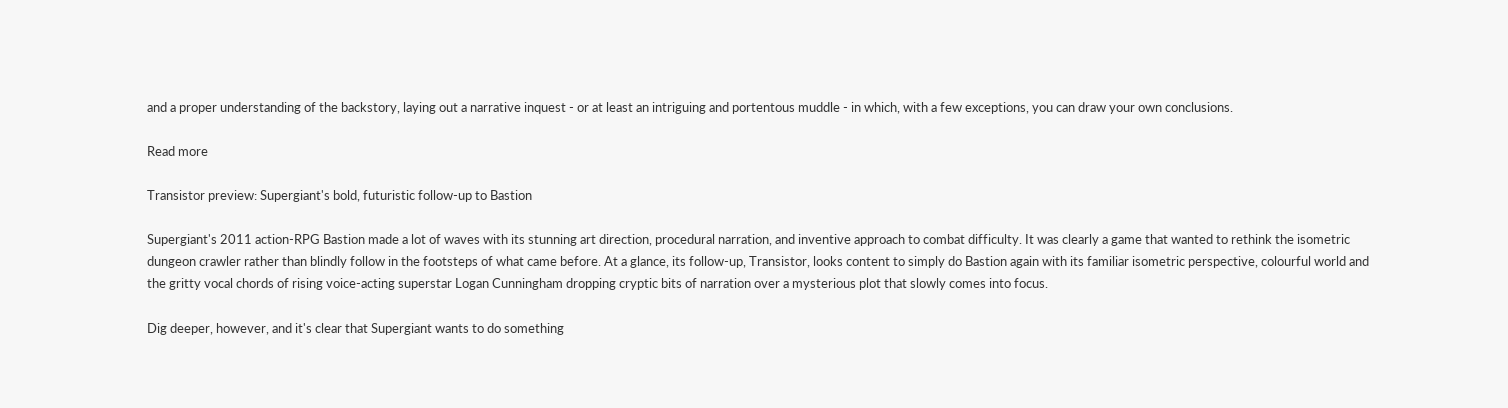and a proper understanding of the backstory, laying out a narrative inquest - or at least an intriguing and portentous muddle - in which, with a few exceptions, you can draw your own conclusions.

Read more

Transistor preview: Supergiant's bold, futuristic follow-up to Bastion

Supergiant's 2011 action-RPG Bastion made a lot of waves with its stunning art direction, procedural narration, and inventive approach to combat difficulty. It was clearly a game that wanted to rethink the isometric dungeon crawler rather than blindly follow in the footsteps of what came before. At a glance, its follow-up, Transistor, looks content to simply do Bastion again with its familiar isometric perspective, colourful world and the gritty vocal chords of rising voice-acting superstar Logan Cunningham dropping cryptic bits of narration over a mysterious plot that slowly comes into focus.

Dig deeper, however, and it's clear that Supergiant wants to do something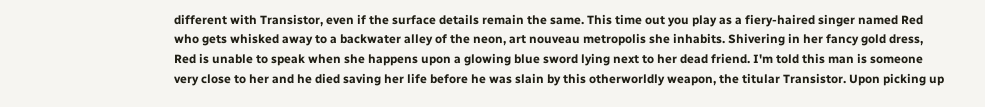different with Transistor, even if the surface details remain the same. This time out you play as a fiery-haired singer named Red who gets whisked away to a backwater alley of the neon, art nouveau metropolis she inhabits. Shivering in her fancy gold dress, Red is unable to speak when she happens upon a glowing blue sword lying next to her dead friend. I'm told this man is someone very close to her and he died saving her life before he was slain by this otherworldly weapon, the titular Transistor. Upon picking up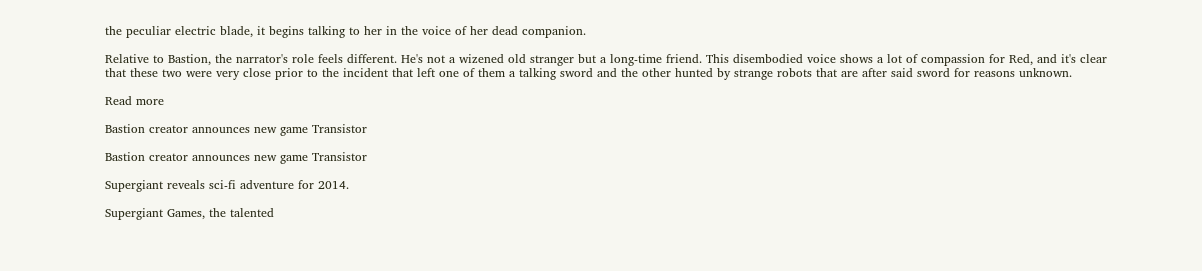the peculiar electric blade, it begins talking to her in the voice of her dead companion.

Relative to Bastion, the narrator's role feels different. He's not a wizened old stranger but a long-time friend. This disembodied voice shows a lot of compassion for Red, and it's clear that these two were very close prior to the incident that left one of them a talking sword and the other hunted by strange robots that are after said sword for reasons unknown.

Read more

Bastion creator announces new game Transistor

Bastion creator announces new game Transistor

Supergiant reveals sci-fi adventure for 2014.

Supergiant Games, the talented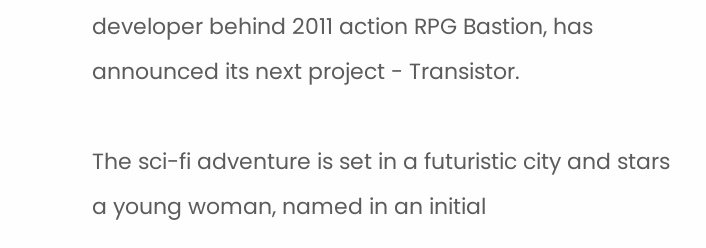developer behind 2011 action RPG Bastion, has announced its next project - Transistor.

The sci-fi adventure is set in a futuristic city and stars a young woman, named in an initial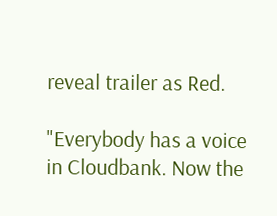reveal trailer as Red.

"Everybody has a voice in Cloudbank. Now the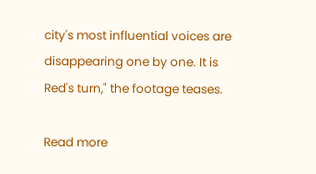city's most influential voices are disappearing one by one. It is Red's turn," the footage teases.

Read more